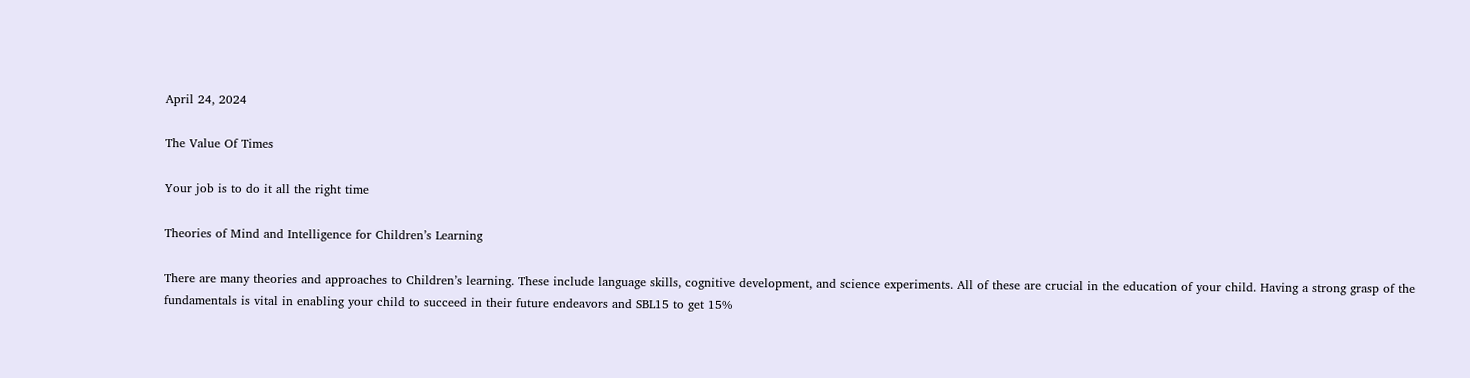April 24, 2024

The Value Of Times

Your job is to do it all the right time

Theories of Mind and Intelligence for Children’s Learning

There are many theories and approaches to Children’s learning. These include language skills, cognitive development, and science experiments. All of these are crucial in the education of your child. Having a strong grasp of the fundamentals is vital in enabling your child to succeed in their future endeavors and SBL15 to get 15%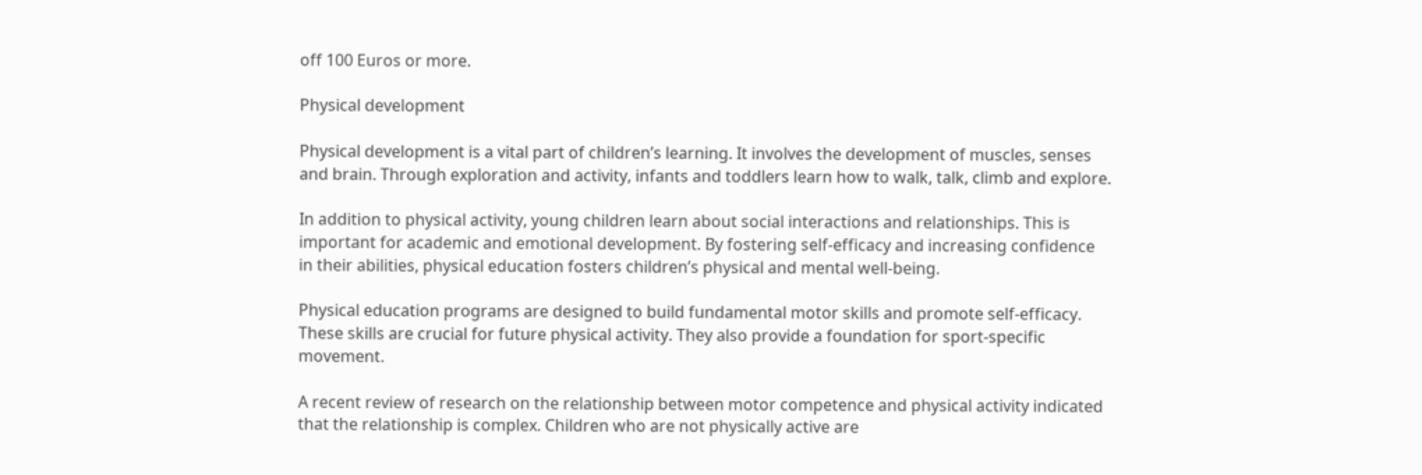off 100 Euros or more.

Physical development

Physical development is a vital part of children’s learning. It involves the development of muscles, senses and brain. Through exploration and activity, infants and toddlers learn how to walk, talk, climb and explore.

In addition to physical activity, young children learn about social interactions and relationships. This is important for academic and emotional development. By fostering self-efficacy and increasing confidence in their abilities, physical education fosters children’s physical and mental well-being.

Physical education programs are designed to build fundamental motor skills and promote self-efficacy. These skills are crucial for future physical activity. They also provide a foundation for sport-specific movement.

A recent review of research on the relationship between motor competence and physical activity indicated that the relationship is complex. Children who are not physically active are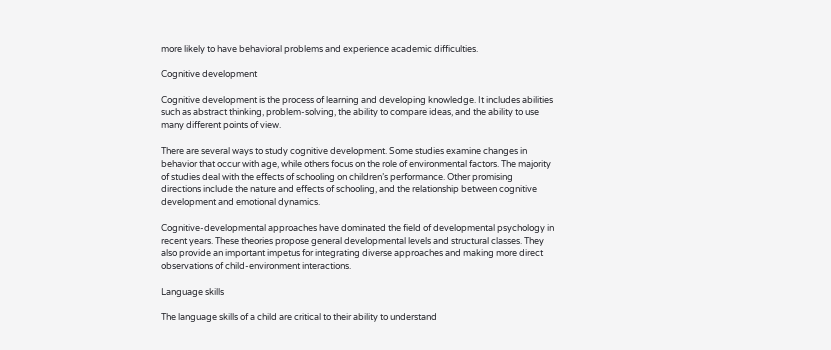more likely to have behavioral problems and experience academic difficulties.

Cognitive development

Cognitive development is the process of learning and developing knowledge. It includes abilities such as abstract thinking, problem-solving, the ability to compare ideas, and the ability to use many different points of view.

There are several ways to study cognitive development. Some studies examine changes in behavior that occur with age, while others focus on the role of environmental factors. The majority of studies deal with the effects of schooling on children’s performance. Other promising directions include the nature and effects of schooling, and the relationship between cognitive development and emotional dynamics.

Cognitive-developmental approaches have dominated the field of developmental psychology in recent years. These theories propose general developmental levels and structural classes. They also provide an important impetus for integrating diverse approaches and making more direct observations of child-environment interactions.

Language skills

The language skills of a child are critical to their ability to understand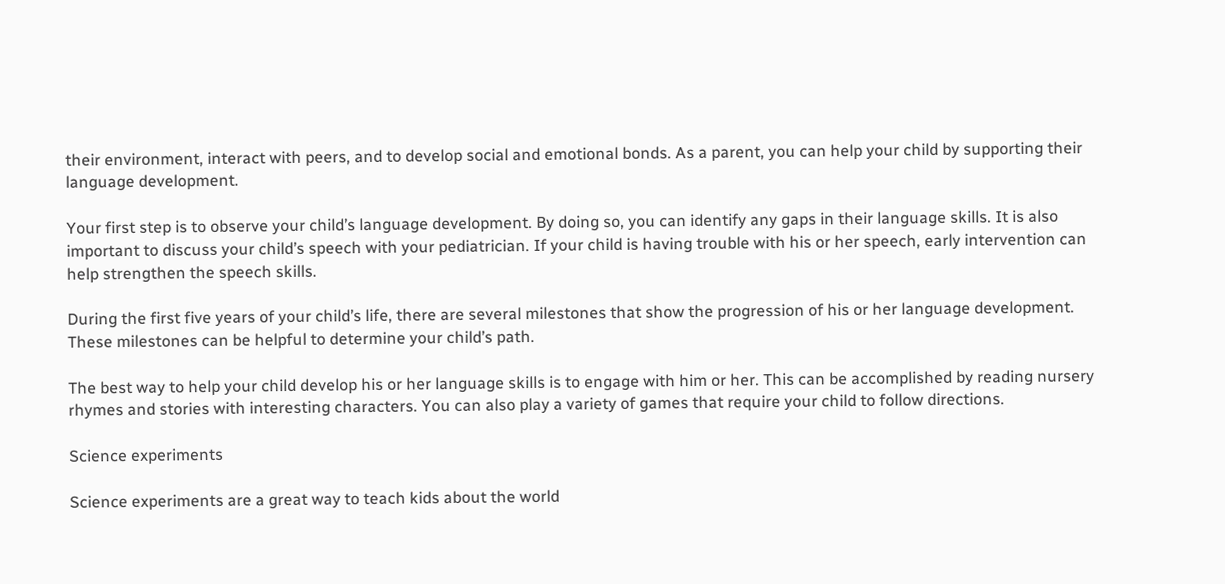their environment, interact with peers, and to develop social and emotional bonds. As a parent, you can help your child by supporting their language development.

Your first step is to observe your child’s language development. By doing so, you can identify any gaps in their language skills. It is also important to discuss your child’s speech with your pediatrician. If your child is having trouble with his or her speech, early intervention can help strengthen the speech skills.

During the first five years of your child’s life, there are several milestones that show the progression of his or her language development. These milestones can be helpful to determine your child’s path.

The best way to help your child develop his or her language skills is to engage with him or her. This can be accomplished by reading nursery rhymes and stories with interesting characters. You can also play a variety of games that require your child to follow directions.

Science experiments

Science experiments are a great way to teach kids about the world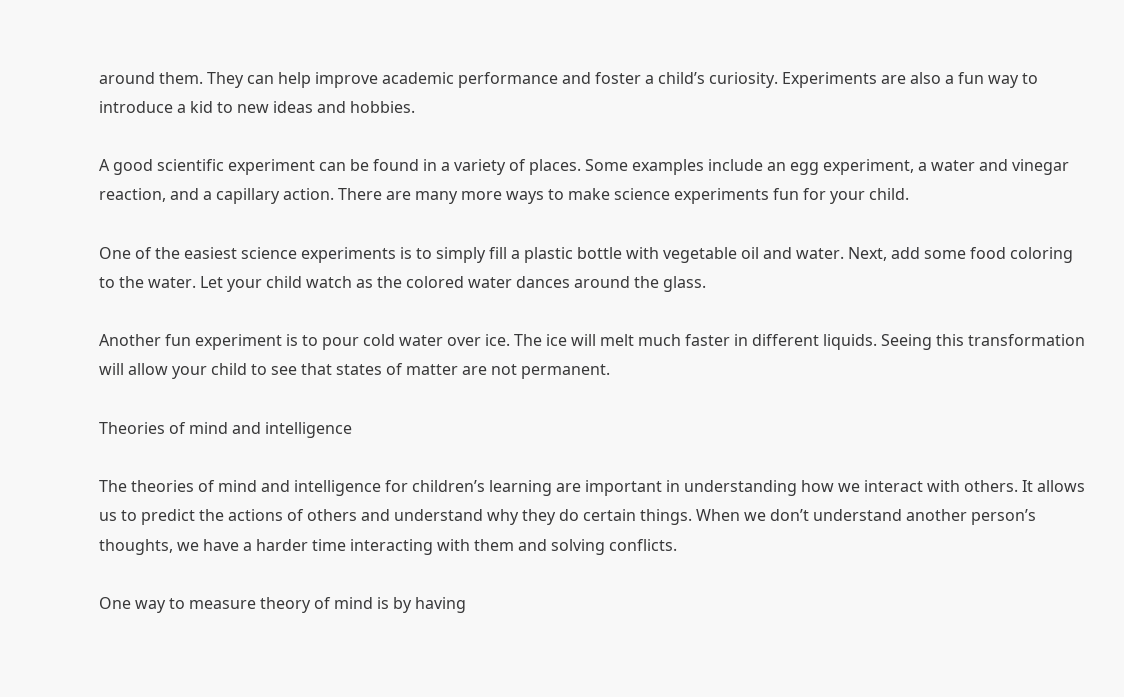around them. They can help improve academic performance and foster a child’s curiosity. Experiments are also a fun way to introduce a kid to new ideas and hobbies.

A good scientific experiment can be found in a variety of places. Some examples include an egg experiment, a water and vinegar reaction, and a capillary action. There are many more ways to make science experiments fun for your child.

One of the easiest science experiments is to simply fill a plastic bottle with vegetable oil and water. Next, add some food coloring to the water. Let your child watch as the colored water dances around the glass.

Another fun experiment is to pour cold water over ice. The ice will melt much faster in different liquids. Seeing this transformation will allow your child to see that states of matter are not permanent.

Theories of mind and intelligence

The theories of mind and intelligence for children’s learning are important in understanding how we interact with others. It allows us to predict the actions of others and understand why they do certain things. When we don’t understand another person’s thoughts, we have a harder time interacting with them and solving conflicts.

One way to measure theory of mind is by having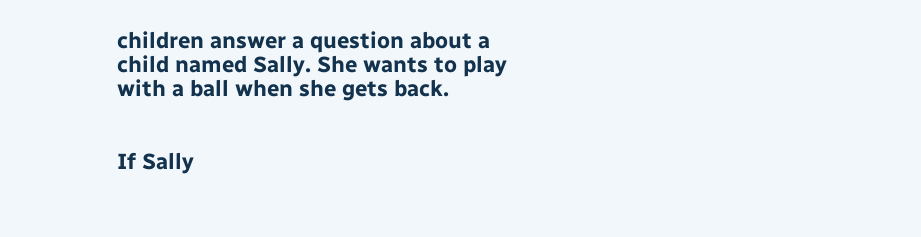children answer a question about a child named Sally. She wants to play with a ball when she gets back.


If Sally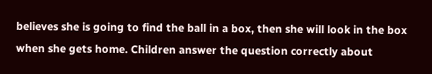believes she is going to find the ball in a box, then she will look in the box when she gets home. Children answer the question correctly about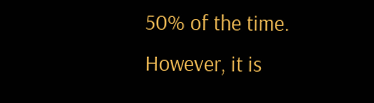50% of the time. However, it is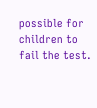possible for children to fail the test.